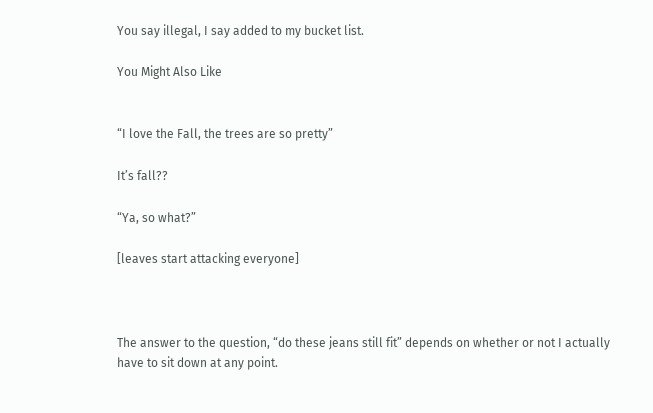You say illegal, I say added to my bucket list.

You Might Also Like


“I love the Fall, the trees are so pretty”

It’s fall??

“Ya, so what?”

[leaves start attacking everyone]



The answer to the question, “do these jeans still fit” depends on whether or not I actually have to sit down at any point.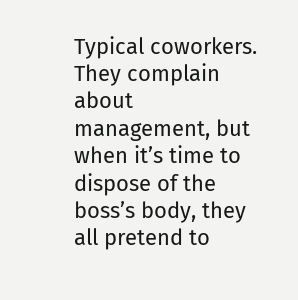Typical coworkers. They complain about management, but when it’s time to dispose of the boss’s body, they all pretend to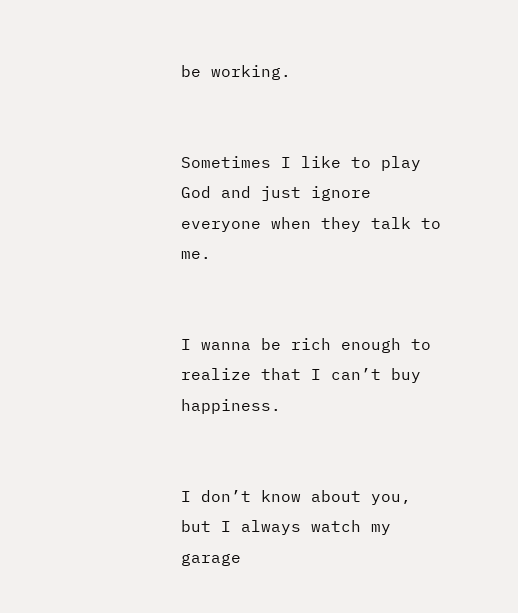be working.


Sometimes I like to play God and just ignore everyone when they talk to me.


I wanna be rich enough to realize that I can’t buy happiness.


I don’t know about you, but I always watch my garage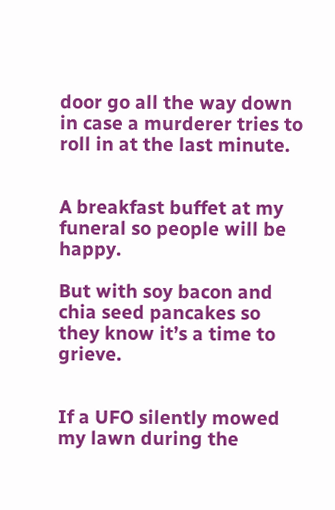door go all the way down in case a murderer tries to roll in at the last minute.


A breakfast buffet at my funeral so people will be happy.

But with soy bacon and chia seed pancakes so they know it’s a time to grieve.


If a UFO silently mowed my lawn during the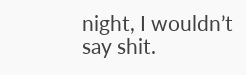night, I wouldn’t say shit.